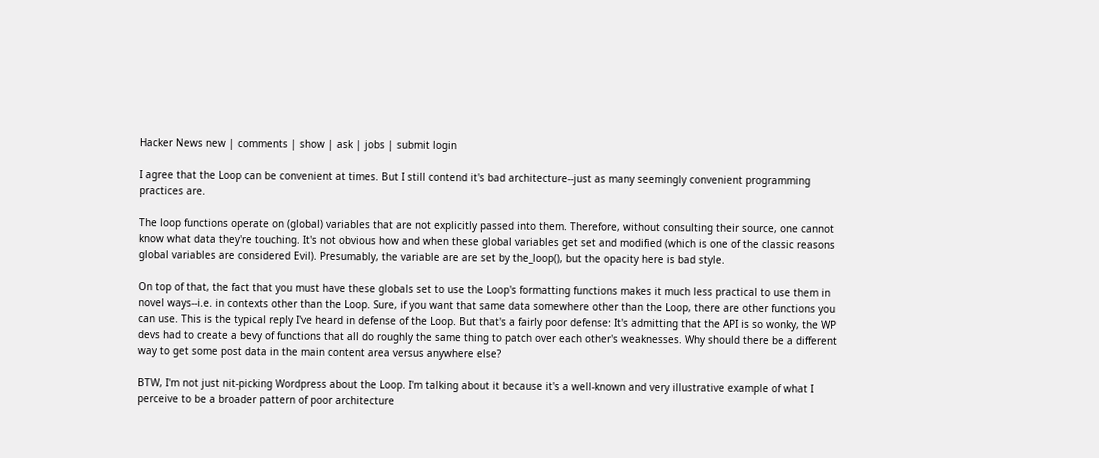Hacker News new | comments | show | ask | jobs | submit login

I agree that the Loop can be convenient at times. But I still contend it's bad architecture--just as many seemingly convenient programming practices are.

The loop functions operate on (global) variables that are not explicitly passed into them. Therefore, without consulting their source, one cannot know what data they're touching. It's not obvious how and when these global variables get set and modified (which is one of the classic reasons global variables are considered Evil). Presumably, the variable are are set by the_loop(), but the opacity here is bad style.

On top of that, the fact that you must have these globals set to use the Loop's formatting functions makes it much less practical to use them in novel ways--i.e. in contexts other than the Loop. Sure, if you want that same data somewhere other than the Loop, there are other functions you can use. This is the typical reply I've heard in defense of the Loop. But that's a fairly poor defense: It's admitting that the API is so wonky, the WP devs had to create a bevy of functions that all do roughly the same thing to patch over each other's weaknesses. Why should there be a different way to get some post data in the main content area versus anywhere else?

BTW, I'm not just nit-picking Wordpress about the Loop. I'm talking about it because it's a well-known and very illustrative example of what I perceive to be a broader pattern of poor architecture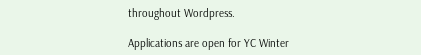throughout Wordpress.

Applications are open for YC Winter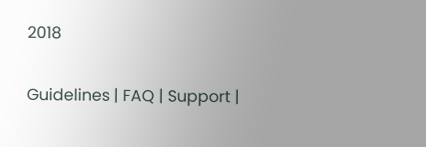2018

Guidelines | FAQ | Support |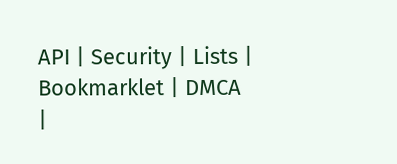API | Security | Lists | Bookmarklet | DMCA |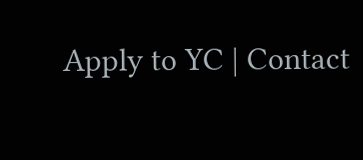Apply to YC | Contact